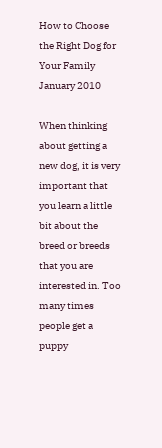How to Choose the Right Dog for Your Family
January 2010

When thinking about getting a new dog, it is very important that you learn a little bit about the breed or breeds that you are interested in. Too many times people get a puppy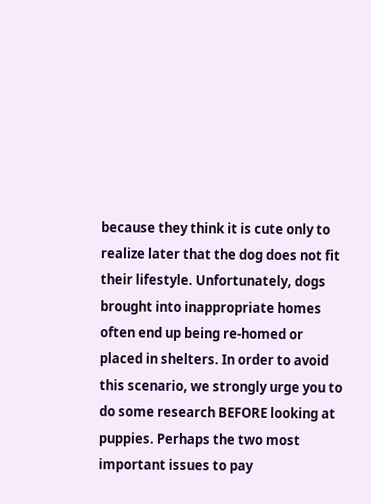because they think it is cute only to realize later that the dog does not fit their lifestyle. Unfortunately, dogs brought into inappropriate homes often end up being re-homed or placed in shelters. In order to avoid this scenario, we strongly urge you to do some research BEFORE looking at puppies. Perhaps the two most important issues to pay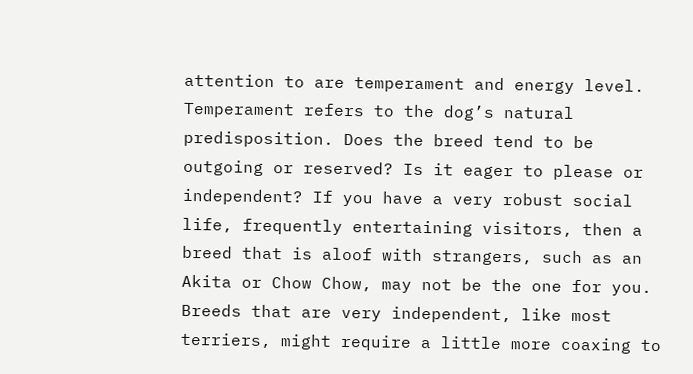attention to are temperament and energy level. Temperament refers to the dog’s natural predisposition. Does the breed tend to be outgoing or reserved? Is it eager to please or independent? If you have a very robust social life, frequently entertaining visitors, then a breed that is aloof with strangers, such as an Akita or Chow Chow, may not be the one for you. Breeds that are very independent, like most terriers, might require a little more coaxing to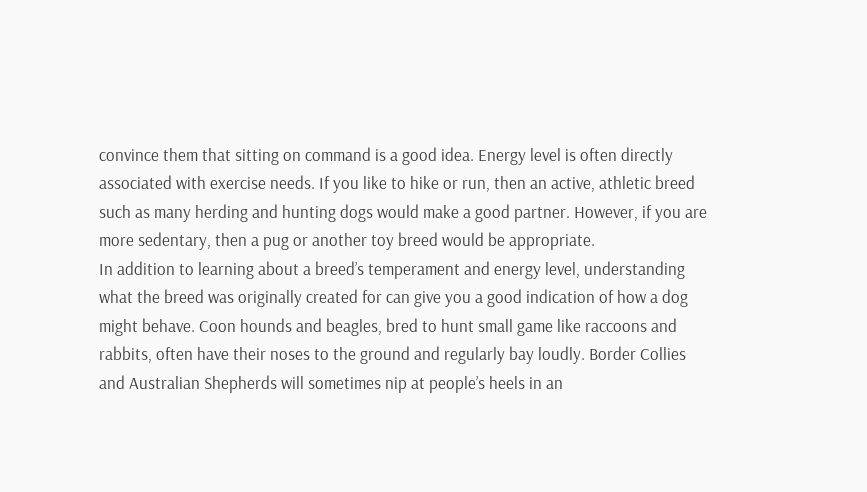convince them that sitting on command is a good idea. Energy level is often directly associated with exercise needs. If you like to hike or run, then an active, athletic breed such as many herding and hunting dogs would make a good partner. However, if you are more sedentary, then a pug or another toy breed would be appropriate.
In addition to learning about a breed’s temperament and energy level, understanding what the breed was originally created for can give you a good indication of how a dog might behave. Coon hounds and beagles, bred to hunt small game like raccoons and rabbits, often have their noses to the ground and regularly bay loudly. Border Collies and Australian Shepherds will sometimes nip at people’s heels in an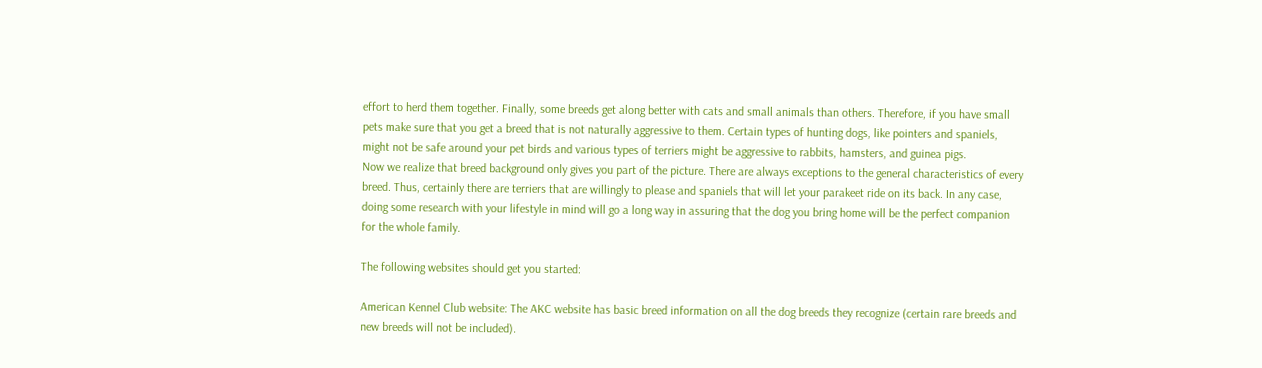effort to herd them together. Finally, some breeds get along better with cats and small animals than others. Therefore, if you have small pets make sure that you get a breed that is not naturally aggressive to them. Certain types of hunting dogs, like pointers and spaniels, might not be safe around your pet birds and various types of terriers might be aggressive to rabbits, hamsters, and guinea pigs.
Now we realize that breed background only gives you part of the picture. There are always exceptions to the general characteristics of every breed. Thus, certainly there are terriers that are willingly to please and spaniels that will let your parakeet ride on its back. In any case, doing some research with your lifestyle in mind will go a long way in assuring that the dog you bring home will be the perfect companion for the whole family.

The following websites should get you started:

American Kennel Club website: The AKC website has basic breed information on all the dog breeds they recognize (certain rare breeds and new breeds will not be included).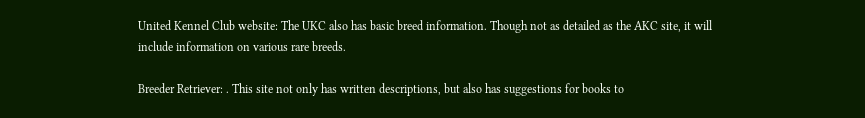United Kennel Club website: The UKC also has basic breed information. Though not as detailed as the AKC site, it will include information on various rare breeds.

Breeder Retriever: . This site not only has written descriptions, but also has suggestions for books to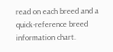read on each breed and a quick-reference breed information chart.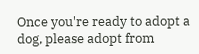Once you're ready to adopt a dog, please adopt from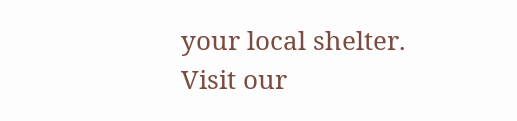your local shelter.  Visit our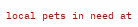local pets in need at